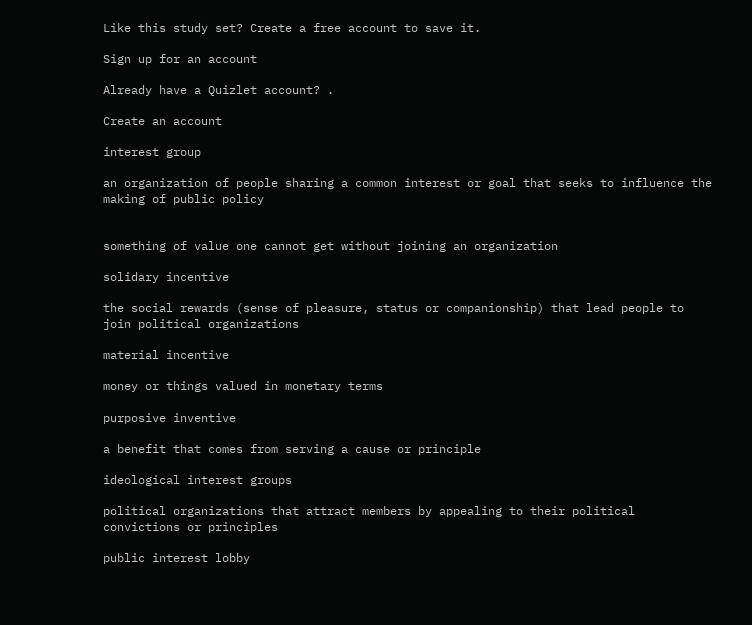Like this study set? Create a free account to save it.

Sign up for an account

Already have a Quizlet account? .

Create an account

interest group

an organization of people sharing a common interest or goal that seeks to influence the making of public policy


something of value one cannot get without joining an organization

solidary incentive

the social rewards (sense of pleasure, status or companionship) that lead people to join political organizations

material incentive

money or things valued in monetary terms

purposive inventive

a benefit that comes from serving a cause or principle

ideological interest groups

political organizations that attract members by appealing to their political convictions or principles

public interest lobby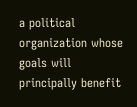a political organization whose goals will principally benefit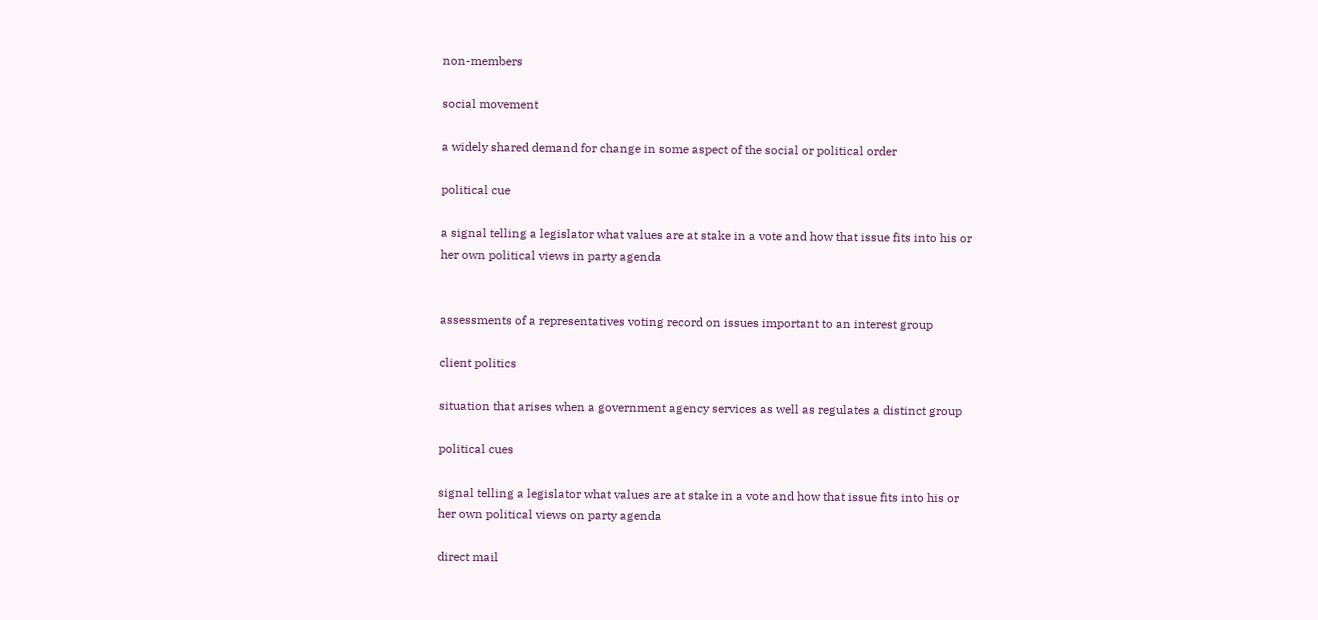non-members

social movement

a widely shared demand for change in some aspect of the social or political order

political cue

a signal telling a legislator what values are at stake in a vote and how that issue fits into his or her own political views in party agenda


assessments of a representatives voting record on issues important to an interest group

client politics

situation that arises when a government agency services as well as regulates a distinct group

political cues

signal telling a legislator what values are at stake in a vote and how that issue fits into his or her own political views on party agenda

direct mail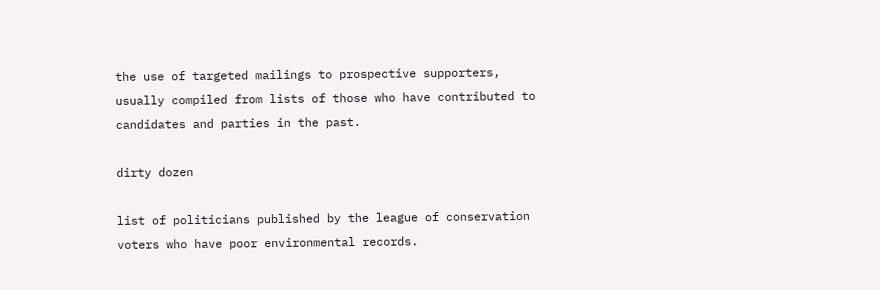the use of targeted mailings to prospective supporters, usually compiled from lists of those who have contributed to candidates and parties in the past.

dirty dozen

list of politicians published by the league of conservation voters who have poor environmental records.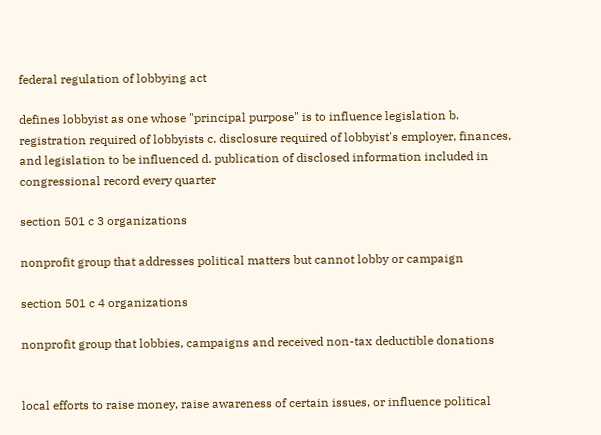federal regulation of lobbying act

defines lobbyist as one whose "principal purpose" is to influence legislation b. registration required of lobbyists c. disclosure required of lobbyist's employer, finances, and legislation to be influenced d. publication of disclosed information included in congressional record every quarter

section 501 c 3 organizations

nonprofit group that addresses political matters but cannot lobby or campaign

section 501 c 4 organizations

nonprofit group that lobbies, campaigns and received non-tax deductible donations


local efforts to raise money, raise awareness of certain issues, or influence political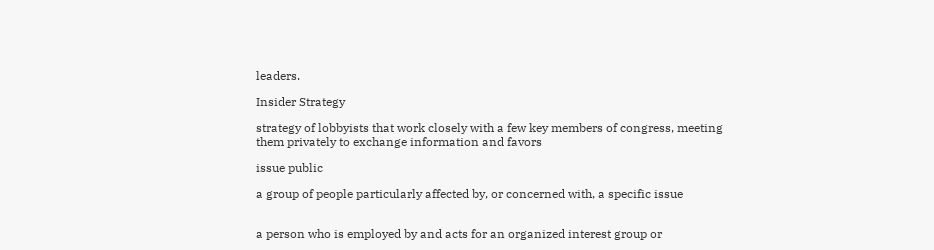leaders.

Insider Strategy

strategy of lobbyists that work closely with a few key members of congress, meeting them privately to exchange information and favors

issue public

a group of people particularly affected by, or concerned with, a specific issue


a person who is employed by and acts for an organized interest group or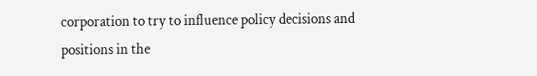corporation to try to influence policy decisions and positions in the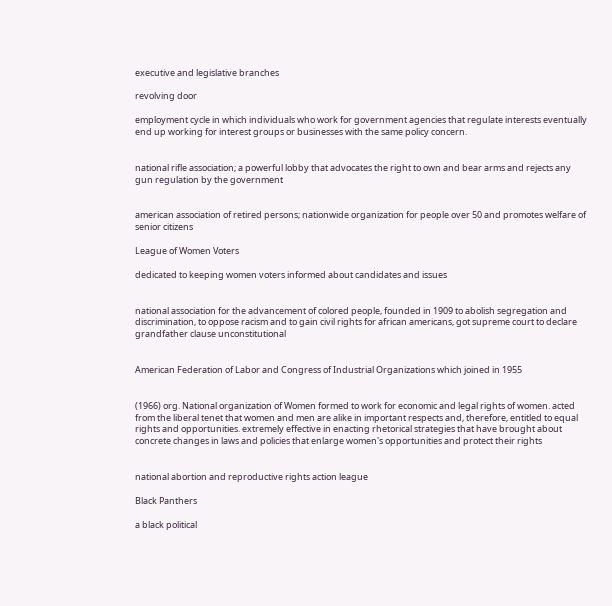executive and legislative branches

revolving door

employment cycle in which individuals who work for government agencies that regulate interests eventually end up working for interest groups or businesses with the same policy concern.


national rifle association; a powerful lobby that advocates the right to own and bear arms and rejects any gun regulation by the government


american association of retired persons; nationwide organization for people over 50 and promotes welfare of senior citizens

League of Women Voters

dedicated to keeping women voters informed about candidates and issues


national association for the advancement of colored people, founded in 1909 to abolish segregation and discrimination, to oppose racism and to gain civil rights for african americans, got supreme court to declare grandfather clause unconstitutional


American Federation of Labor and Congress of Industrial Organizations which joined in 1955


(1966) org. National organization of Women formed to work for economic and legal rights of women. acted from the liberal tenet that women and men are alike in important respects and, therefore, entitled to equal rights and opportunities. extremely effective in enacting rhetorical strategies that have brought about concrete changes in laws and policies that enlarge women's opportunities and protect their rights


national abortion and reproductive rights action league

Black Panthers

a black political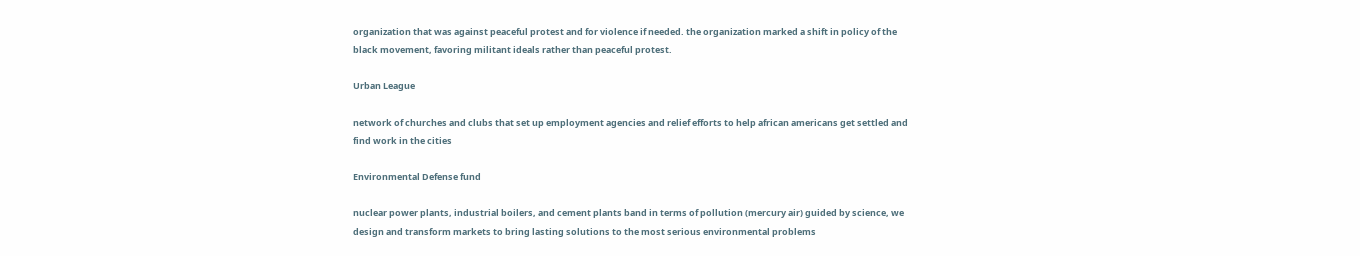organization that was against peaceful protest and for violence if needed. the organization marked a shift in policy of the black movement, favoring militant ideals rather than peaceful protest.

Urban League

network of churches and clubs that set up employment agencies and relief efforts to help african americans get settled and find work in the cities

Environmental Defense fund

nuclear power plants, industrial boilers, and cement plants band in terms of pollution (mercury air) guided by science, we design and transform markets to bring lasting solutions to the most serious environmental problems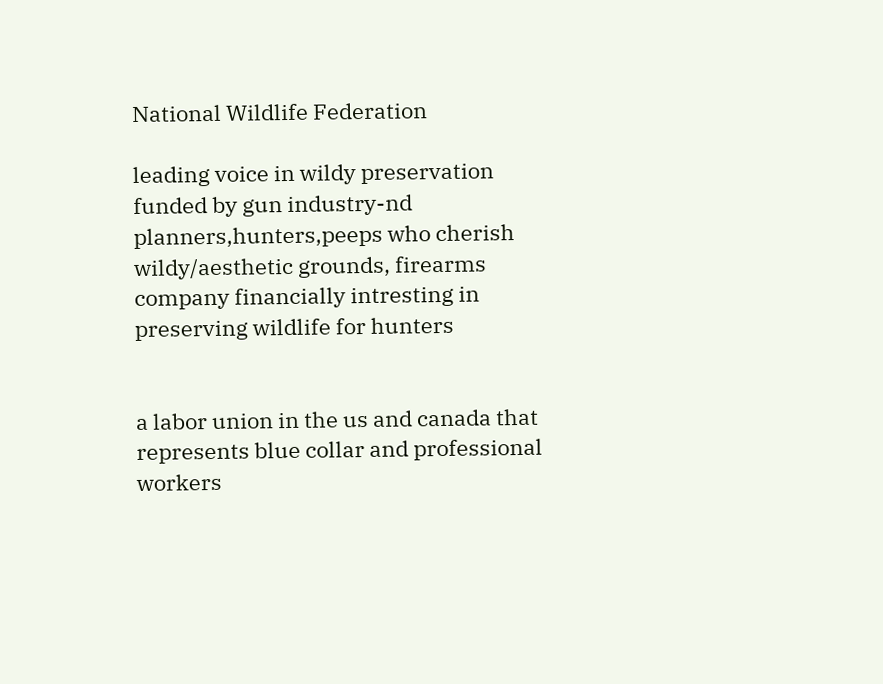National Wildlife Federation

leading voice in wildy preservation funded by gun industry-nd planners,hunters,peeps who cherish wildy/aesthetic grounds, firearms company financially intresting in preserving wildlife for hunters


a labor union in the us and canada that represents blue collar and professional workers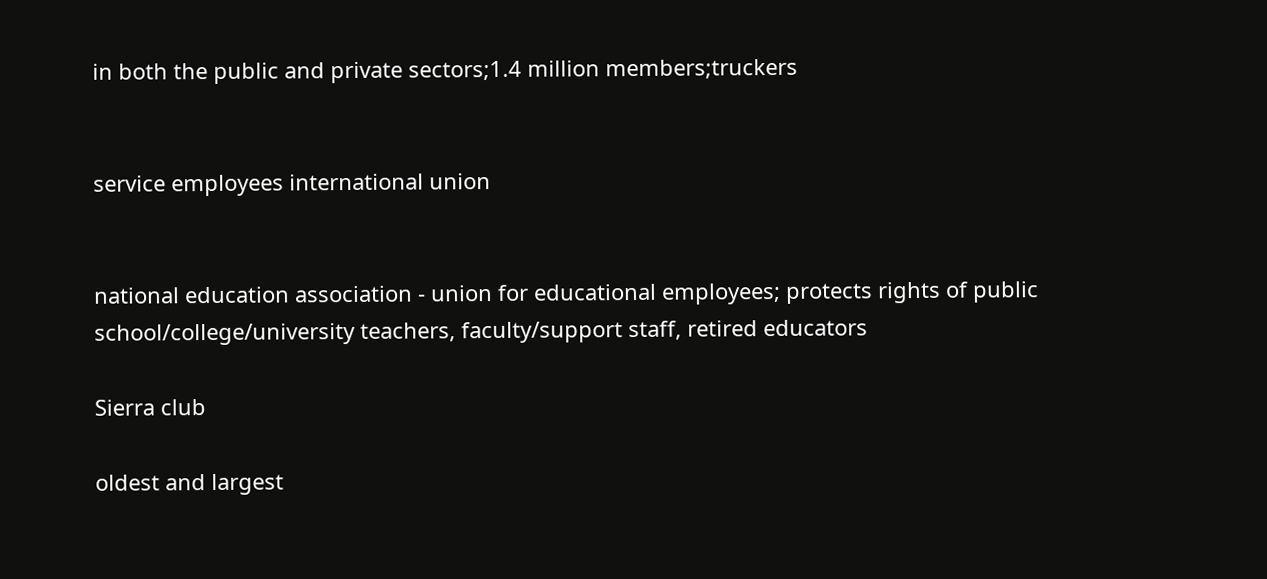in both the public and private sectors;1.4 million members;truckers


service employees international union


national education association - union for educational employees; protects rights of public school/college/university teachers, faculty/support staff, retired educators

Sierra club

oldest and largest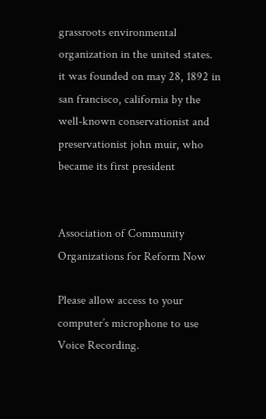grassroots environmental organization in the united states. it was founded on may 28, 1892 in san francisco, california by the well-known conservationist and preservationist john muir, who became its first president


Association of Community Organizations for Reform Now

Please allow access to your computer’s microphone to use Voice Recording.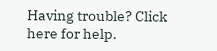Having trouble? Click here for help.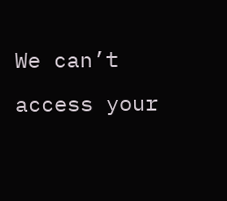We can’t access your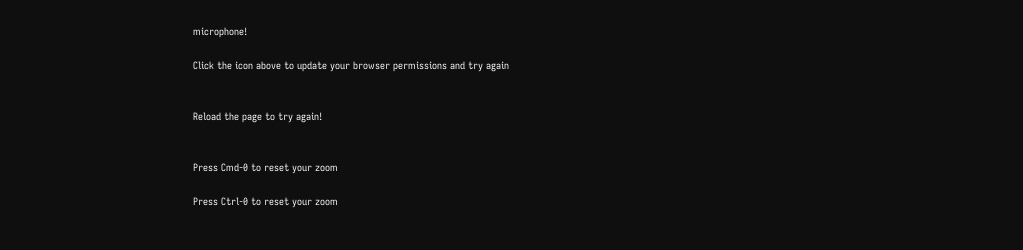microphone!

Click the icon above to update your browser permissions and try again


Reload the page to try again!


Press Cmd-0 to reset your zoom

Press Ctrl-0 to reset your zoom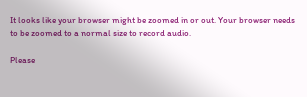It looks like your browser might be zoomed in or out. Your browser needs to be zoomed to a normal size to record audio.

Please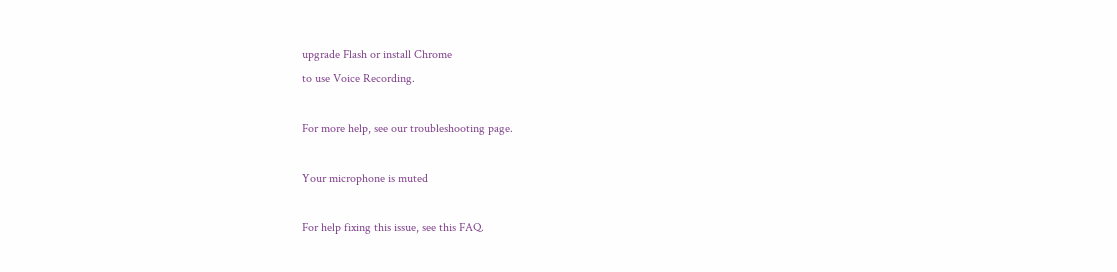upgrade Flash or install Chrome
to use Voice Recording.

For more help, see our troubleshooting page.

Your microphone is muted

For help fixing this issue, see this FAQ.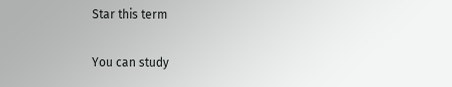Star this term

You can study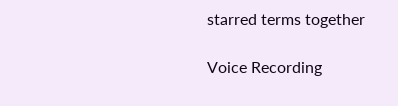starred terms together

Voice Recording